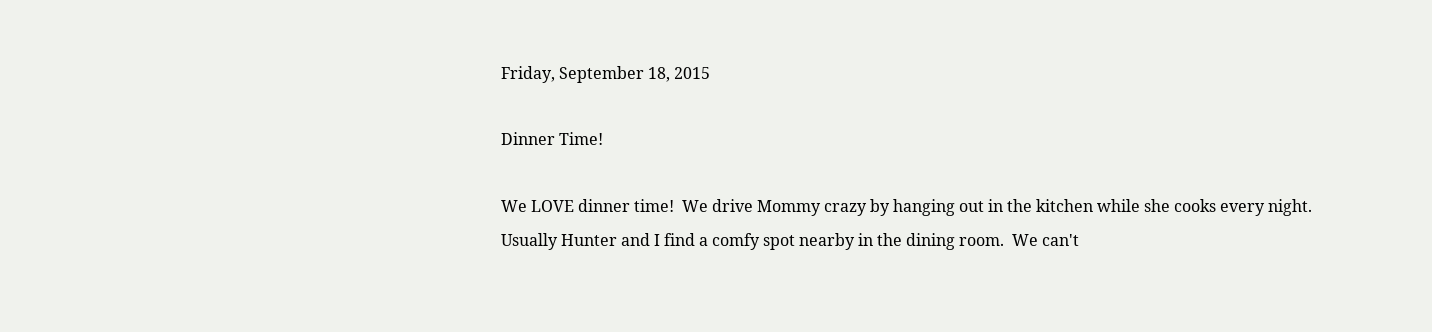Friday, September 18, 2015

Dinner Time!

We LOVE dinner time!  We drive Mommy crazy by hanging out in the kitchen while she cooks every night.  Usually Hunter and I find a comfy spot nearby in the dining room.  We can't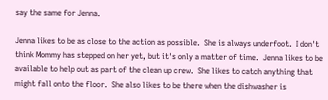say the same for Jenna.

Jenna likes to be as close to the action as possible.  She is always underfoot.  I don't think Mommy has stepped on her yet, but it's only a matter of time.  Jenna likes to be available to help out as part of the clean up crew.  She likes to catch anything that might fall onto the floor.  She also likes to be there when the dishwasher is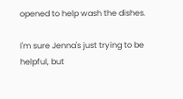opened to help wash the dishes.

I'm sure Jenna's just trying to be helpful, but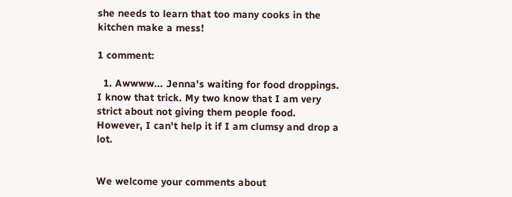she needs to learn that too many cooks in the kitchen make a mess!

1 comment:

  1. Awwww... Jenna's waiting for food droppings. I know that trick. My two know that I am very strict about not giving them people food. However, I can't help it if I am clumsy and drop a lot.


We welcome your comments about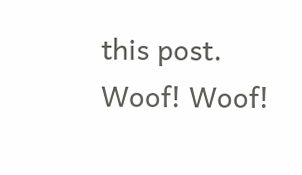this post. Woof! Woof!